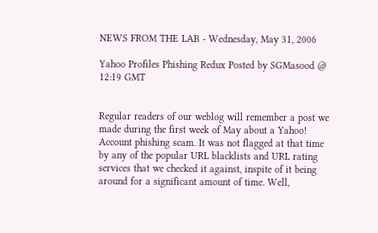NEWS FROM THE LAB - Wednesday, May 31, 2006

Yahoo Profiles Phishing Redux Posted by SGMasood @ 12:19 GMT


Regular readers of our weblog will remember a post we made during the first week of May about a Yahoo! Account phishing scam. It was not flagged at that time by any of the popular URL blacklists and URL rating services that we checked it against, inspite of it being around for a significant amount of time. Well,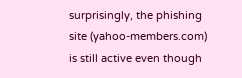surprisingly, the phishing site (yahoo-members.com) is still active even though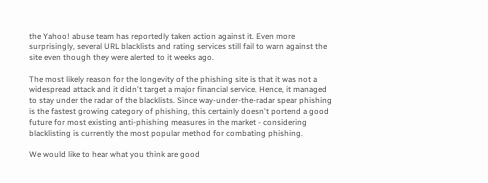the Yahoo! abuse team has reportedly taken action against it. Even more surprisingly, several URL blacklists and rating services still fail to warn against the site even though they were alerted to it weeks ago.

The most likely reason for the longevity of the phishing site is that it was not a widespread attack and it didn't target a major financial service. Hence, it managed to stay under the radar of the blacklists. Since way-under-the-radar spear phishing is the fastest growing category of phishing, this certainly doesn't portend a good future for most existing anti-phishing measures in the market - considering blacklisting is currently the most popular method for combating phishing.

We would like to hear what you think are good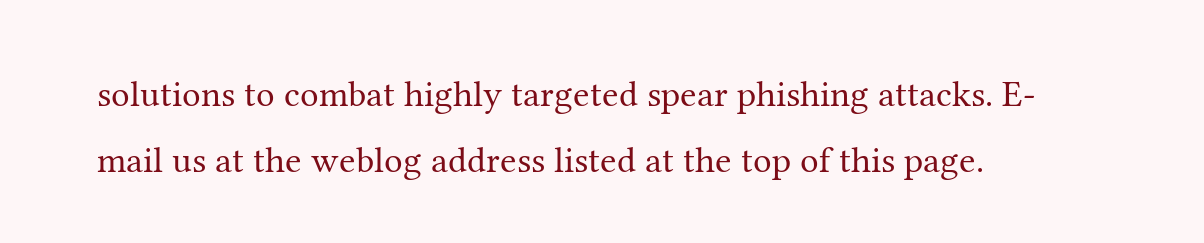solutions to combat highly targeted spear phishing attacks. E-mail us at the weblog address listed at the top of this page.